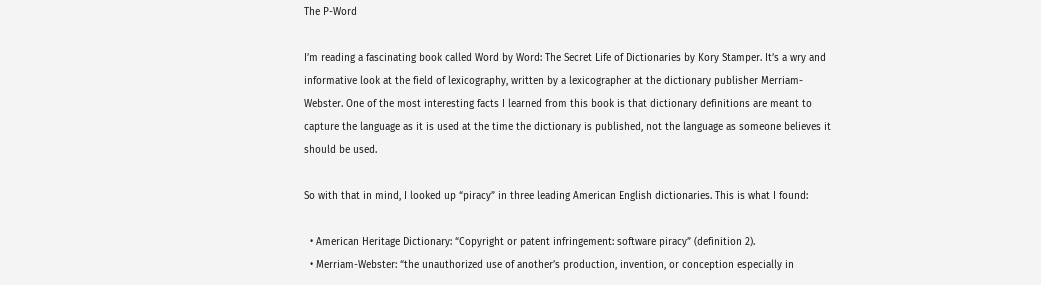The P-Word

I’m reading a fascinating book called Word by Word: The Secret Life of Dictionaries by Kory Stamper. It’s a wry and informative look at the field of lexicography, written by a lexicographer at the dictionary publisher Merriam-Webster. One of the most interesting facts I learned from this book is that dictionary definitions are meant to capture the language as it is used at the time the dictionary is published, not the language as someone believes it should be used.

So with that in mind, I looked up “piracy” in three leading American English dictionaries. This is what I found:

  • American Heritage Dictionary: “Copyright or patent infringement: software piracy” (definition 2).
  • Merriam-Webster: “the unauthorized use of another’s production, invention, or conception especially in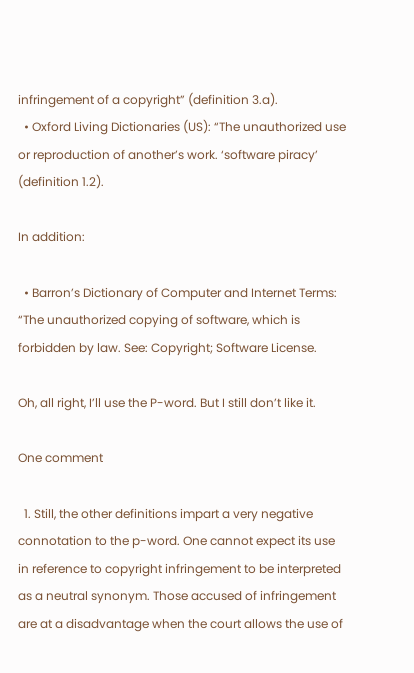infringement of a copyright” (definition 3.a).
  • Oxford Living Dictionaries (US): “The unauthorized use or reproduction of another’s work. ‘software piracy’ (definition 1.2).

In addition:

  • Barron’s Dictionary of Computer and Internet Terms: “The unauthorized copying of software, which is forbidden by law. See: Copyright; Software License.

Oh, all right, I’ll use the P-word. But I still don’t like it.

One comment

  1. Still, the other definitions impart a very negative connotation to the p-word. One cannot expect its use in reference to copyright infringement to be interpreted as a neutral synonym. Those accused of infringement are at a disadvantage when the court allows the use of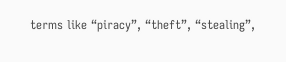terms like “piracy”, “theft”, “stealing”,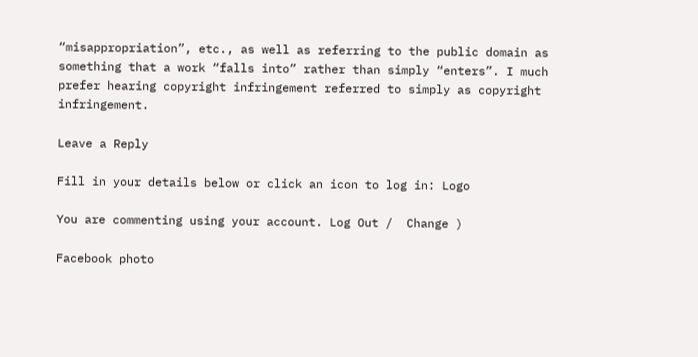“misappropriation”, etc., as well as referring to the public domain as something that a work “falls into” rather than simply “enters”. I much prefer hearing copyright infringement referred to simply as copyright infringement.

Leave a Reply

Fill in your details below or click an icon to log in: Logo

You are commenting using your account. Log Out /  Change )

Facebook photo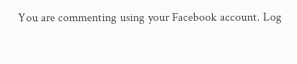You are commenting using your Facebook account. Log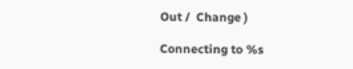Out /  Change )

Connecting to %s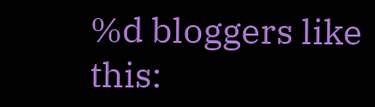%d bloggers like this: